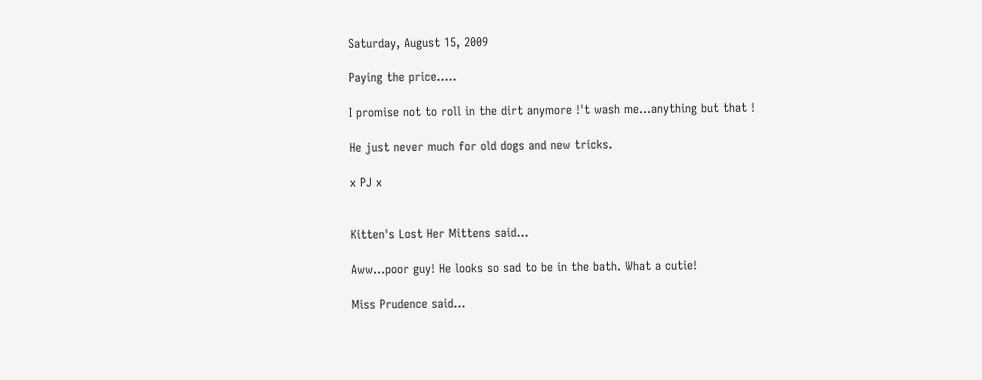Saturday, August 15, 2009

Paying the price.....

I promise not to roll in the dirt anymore !'t wash me...anything but that !

He just never much for old dogs and new tricks.

x PJ x


Kitten's Lost Her Mittens said...

Aww...poor guy! He looks so sad to be in the bath. What a cutie!

Miss Prudence said...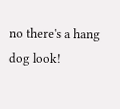no there's a hang dog look!